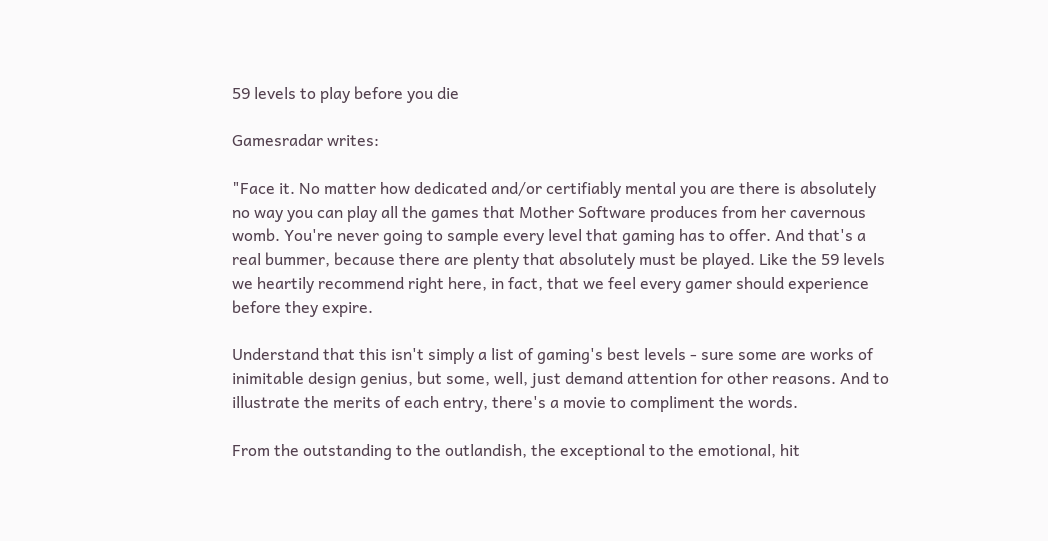59 levels to play before you die

Gamesradar writes:

"Face it. No matter how dedicated and/or certifiably mental you are there is absolutely no way you can play all the games that Mother Software produces from her cavernous womb. You're never going to sample every level that gaming has to offer. And that's a real bummer, because there are plenty that absolutely must be played. Like the 59 levels we heartily recommend right here, in fact, that we feel every gamer should experience before they expire.

Understand that this isn't simply a list of gaming's best levels - sure some are works of inimitable design genius, but some, well, just demand attention for other reasons. And to illustrate the merits of each entry, there's a movie to compliment the words.

From the outstanding to the outlandish, the exceptional to the emotional, hit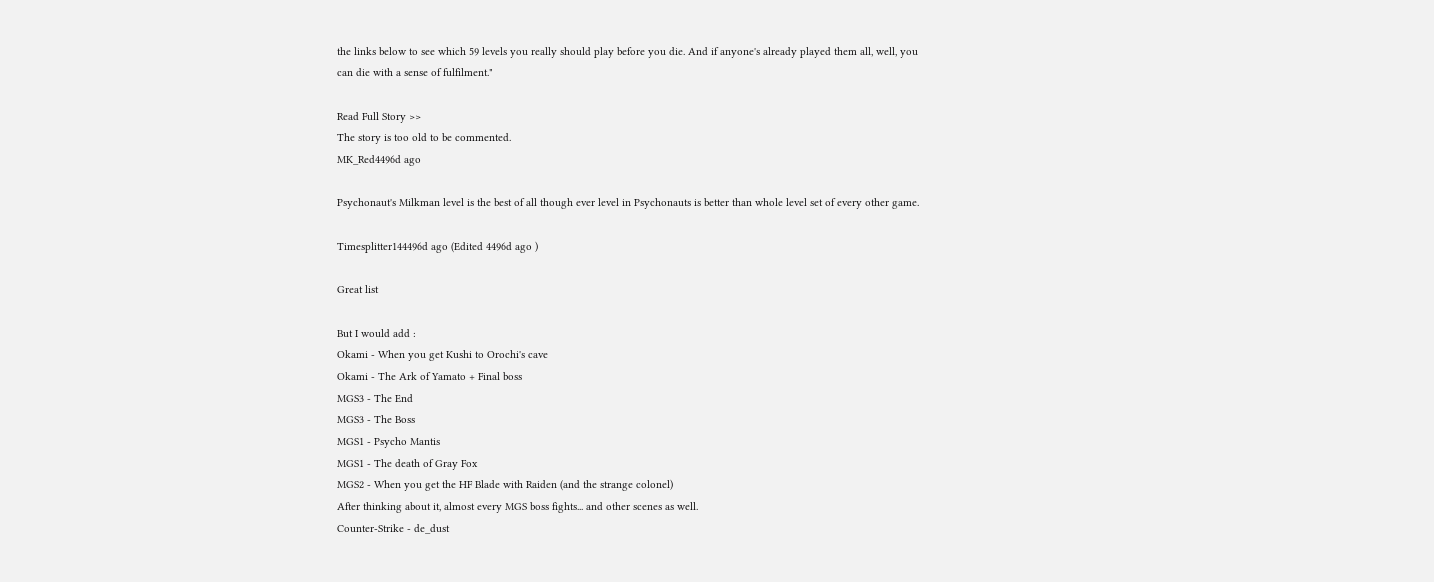the links below to see which 59 levels you really should play before you die. And if anyone's already played them all, well, you can die with a sense of fulfilment."

Read Full Story >>
The story is too old to be commented.
MK_Red4496d ago

Psychonaut's Milkman level is the best of all though ever level in Psychonauts is better than whole level set of every other game.

Timesplitter144496d ago (Edited 4496d ago )

Great list

But I would add :
Okami - When you get Kushi to Orochi's cave
Okami - The Ark of Yamato + Final boss
MGS3 - The End
MGS3 - The Boss
MGS1 - Psycho Mantis
MGS1 - The death of Gray Fox
MGS2 - When you get the HF Blade with Raiden (and the strange colonel)
After thinking about it, almost every MGS boss fights... and other scenes as well.
Counter-Strike - de_dust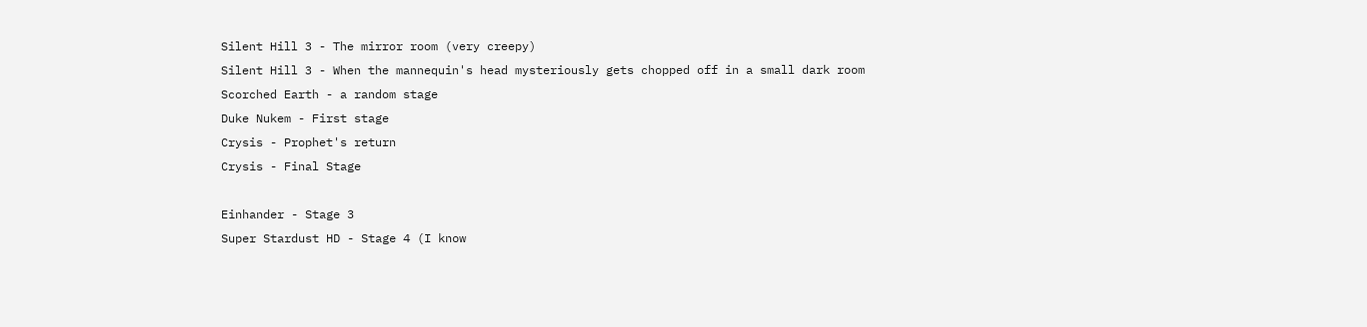Silent Hill 3 - The mirror room (very creepy)
Silent Hill 3 - When the mannequin's head mysteriously gets chopped off in a small dark room
Scorched Earth - a random stage
Duke Nukem - First stage
Crysis - Prophet's return
Crysis - Final Stage

Einhander - Stage 3
Super Stardust HD - Stage 4 (I know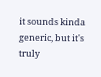it sounds kinda generic, but it's truly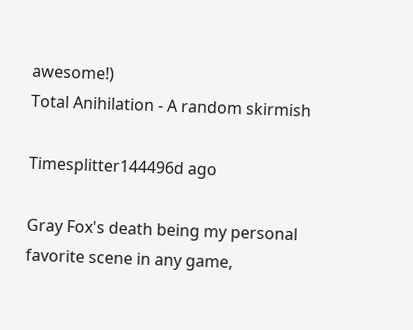awesome!)
Total Anihilation - A random skirmish

Timesplitter144496d ago

Gray Fox's death being my personal favorite scene in any game,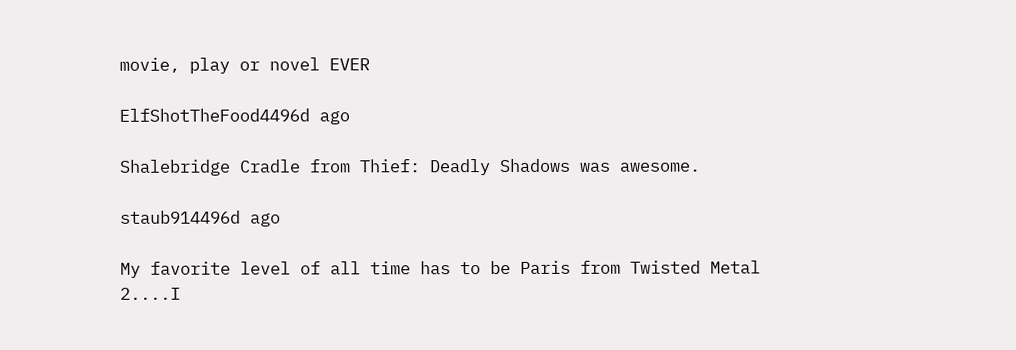movie, play or novel EVER

ElfShotTheFood4496d ago

Shalebridge Cradle from Thief: Deadly Shadows was awesome.

staub914496d ago

My favorite level of all time has to be Paris from Twisted Metal 2....I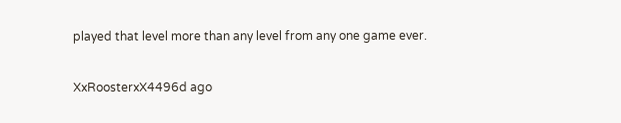played that level more than any level from any one game ever.

XxRoosterxX4496d ago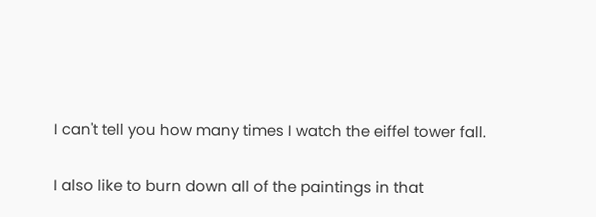I can't tell you how many times I watch the eiffel tower fall.

I also like to burn down all of the paintings in that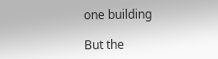one building

But the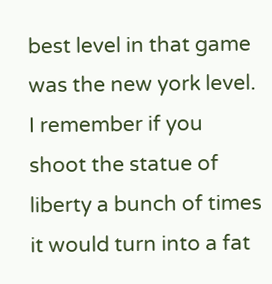best level in that game was the new york level. I remember if you shoot the statue of liberty a bunch of times it would turn into a fat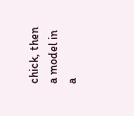chick, then a model in a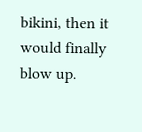bikini, then it would finally blow up.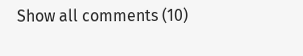Show all comments (10)